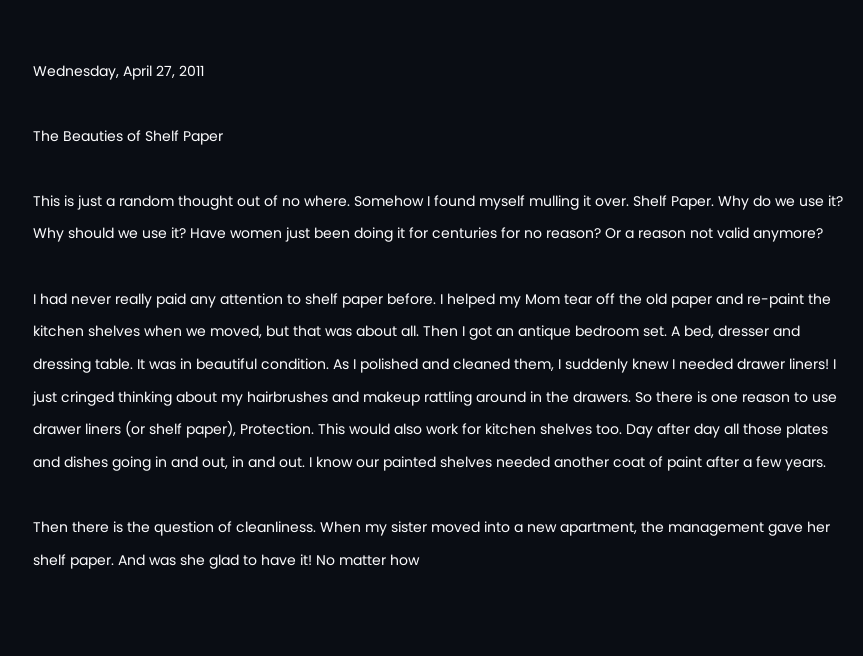Wednesday, April 27, 2011

The Beauties of Shelf Paper

This is just a random thought out of no where. Somehow I found myself mulling it over. Shelf Paper. Why do we use it? Why should we use it? Have women just been doing it for centuries for no reason? Or a reason not valid anymore?

I had never really paid any attention to shelf paper before. I helped my Mom tear off the old paper and re-paint the kitchen shelves when we moved, but that was about all. Then I got an antique bedroom set. A bed, dresser and dressing table. It was in beautiful condition. As I polished and cleaned them, I suddenly knew I needed drawer liners! I just cringed thinking about my hairbrushes and makeup rattling around in the drawers. So there is one reason to use drawer liners (or shelf paper), Protection. This would also work for kitchen shelves too. Day after day all those plates and dishes going in and out, in and out. I know our painted shelves needed another coat of paint after a few years.

Then there is the question of cleanliness. When my sister moved into a new apartment, the management gave her shelf paper. And was she glad to have it! No matter how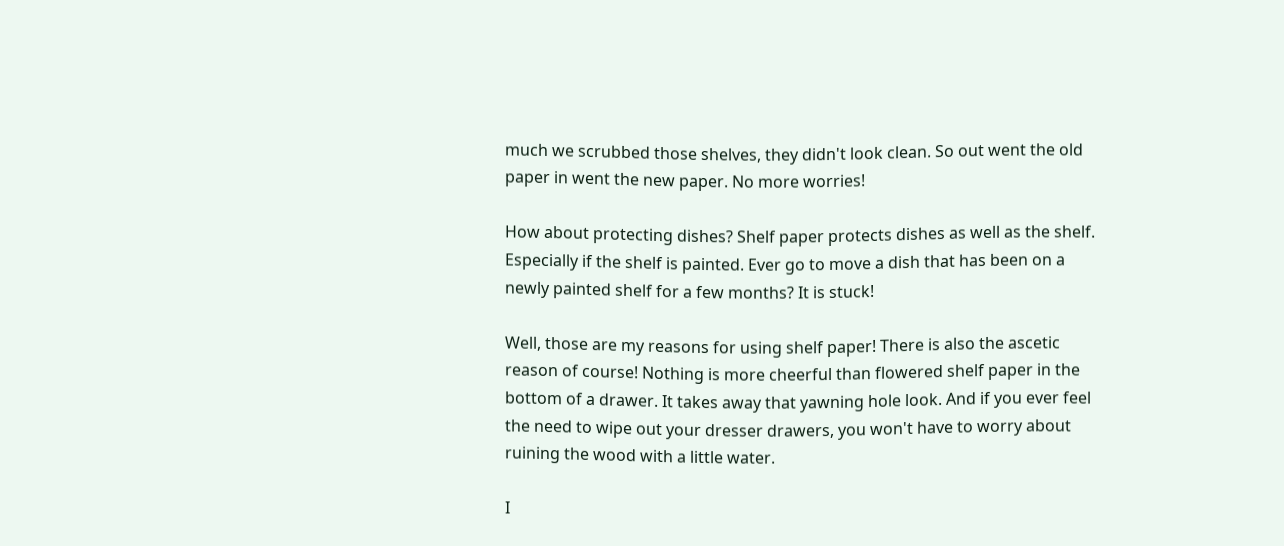much we scrubbed those shelves, they didn't look clean. So out went the old paper in went the new paper. No more worries!

How about protecting dishes? Shelf paper protects dishes as well as the shelf. Especially if the shelf is painted. Ever go to move a dish that has been on a newly painted shelf for a few months? It is stuck!

Well, those are my reasons for using shelf paper! There is also the ascetic reason of course! Nothing is more cheerful than flowered shelf paper in the bottom of a drawer. It takes away that yawning hole look. And if you ever feel the need to wipe out your dresser drawers, you won't have to worry about ruining the wood with a little water.

I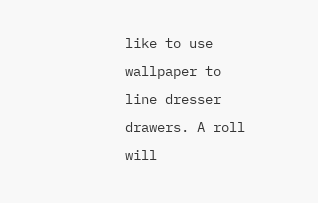like to use wallpaper to line dresser drawers. A roll will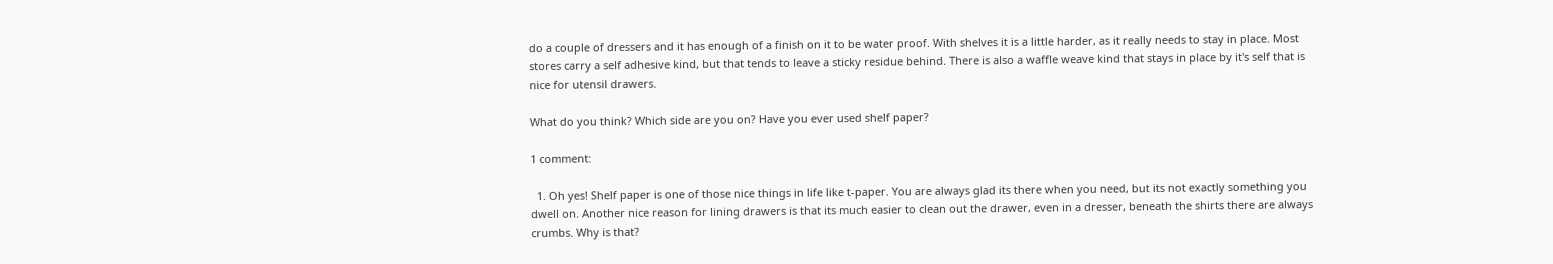do a couple of dressers and it has enough of a finish on it to be water proof. With shelves it is a little harder, as it really needs to stay in place. Most stores carry a self adhesive kind, but that tends to leave a sticky residue behind. There is also a waffle weave kind that stays in place by it's self that is nice for utensil drawers.

What do you think? Which side are you on? Have you ever used shelf paper?

1 comment:

  1. Oh yes! Shelf paper is one of those nice things in life like t-paper. You are always glad its there when you need, but its not exactly something you dwell on. Another nice reason for lining drawers is that its much easier to clean out the drawer, even in a dresser, beneath the shirts there are always crumbs. Why is that?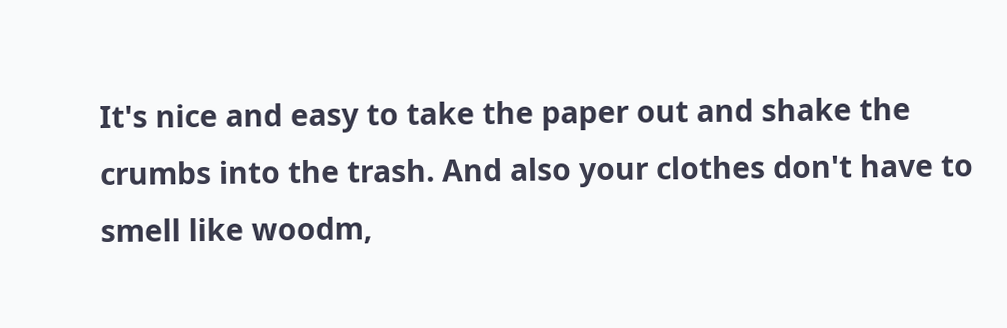It's nice and easy to take the paper out and shake the crumbs into the trash. And also your clothes don't have to smell like woodm,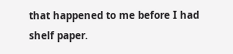that happened to me before I had shelf paper.